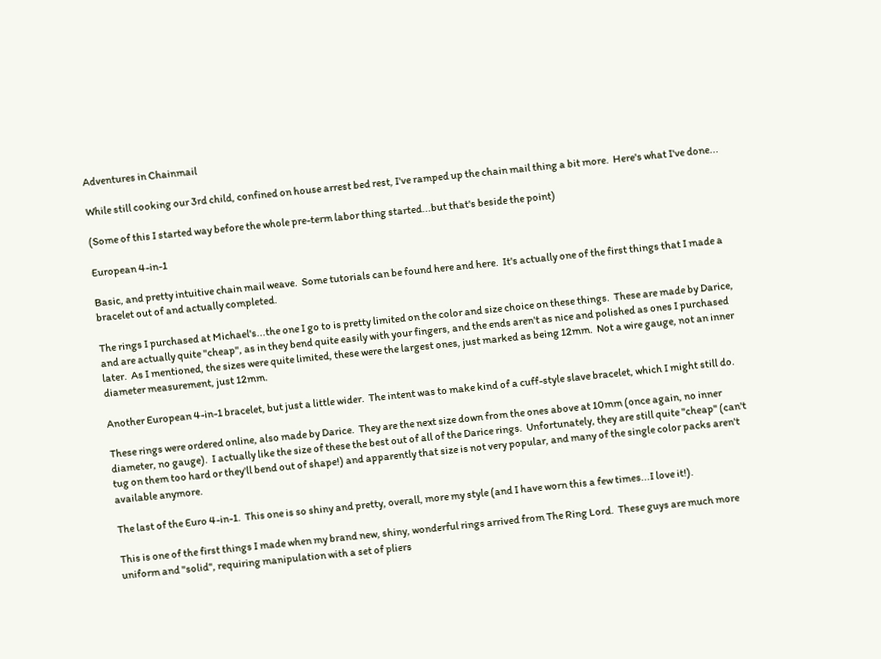Adventures in Chainmail

While still cooking our 3rd child, confined on house arrest bed rest, I've ramped up the chain mail thing a bit more.  Here's what I've done...

(Some of this I started way before the whole pre-term labor thing started...but that's beside the point)

European 4-in-1

Basic, and pretty intuitive chain mail weave.  Some tutorials can be found here and here.  It's actually one of the first things that I made a bracelet out of and actually completed.

The rings I purchased at Michael's...the one I go to is pretty limited on the color and size choice on these things.  These are made by Darice, and are actually quite "cheap", as in they bend quite easily with your fingers, and the ends aren't as nice and polished as ones I purchased later.  As I mentioned, the sizes were quite limited, these were the largest ones, just marked as being 12mm.  Not a wire gauge, not an inner diameter measurement, just 12mm.

Another European 4-in-1 bracelet, but just a little wider.  The intent was to make kind of a cuff-style slave bracelet, which I might still do.

These rings were ordered online, also made by Darice.  They are the next size down from the ones above at 10mm (once again, no inner diameter, no gauge).  I actually like the size of these the best out of all of the Darice rings.  Unfortunately, they are still quite "cheap" (can't tug on them too hard or they'll bend out of shape!) and apparently that size is not very popular, and many of the single color packs aren't available anymore.

The last of the Euro 4-in-1.  This one is so shiny and pretty, overall, more my style (and I have worn this a few times...I love it!).

This is one of the first things I made when my brand new, shiny, wonderful rings arrived from The Ring Lord.  These guys are much more uniform and "solid", requiring manipulation with a set of pliers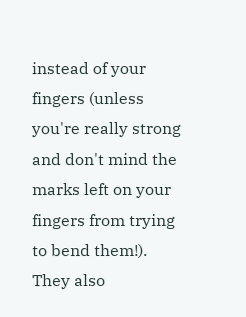instead of your fingers (unless you're really strong and don't mind the marks left on your fingers from trying to bend them!).  They also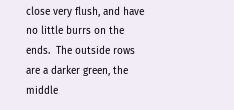close very flush, and have no little burrs on the ends.  The outside rows are a darker green, the middle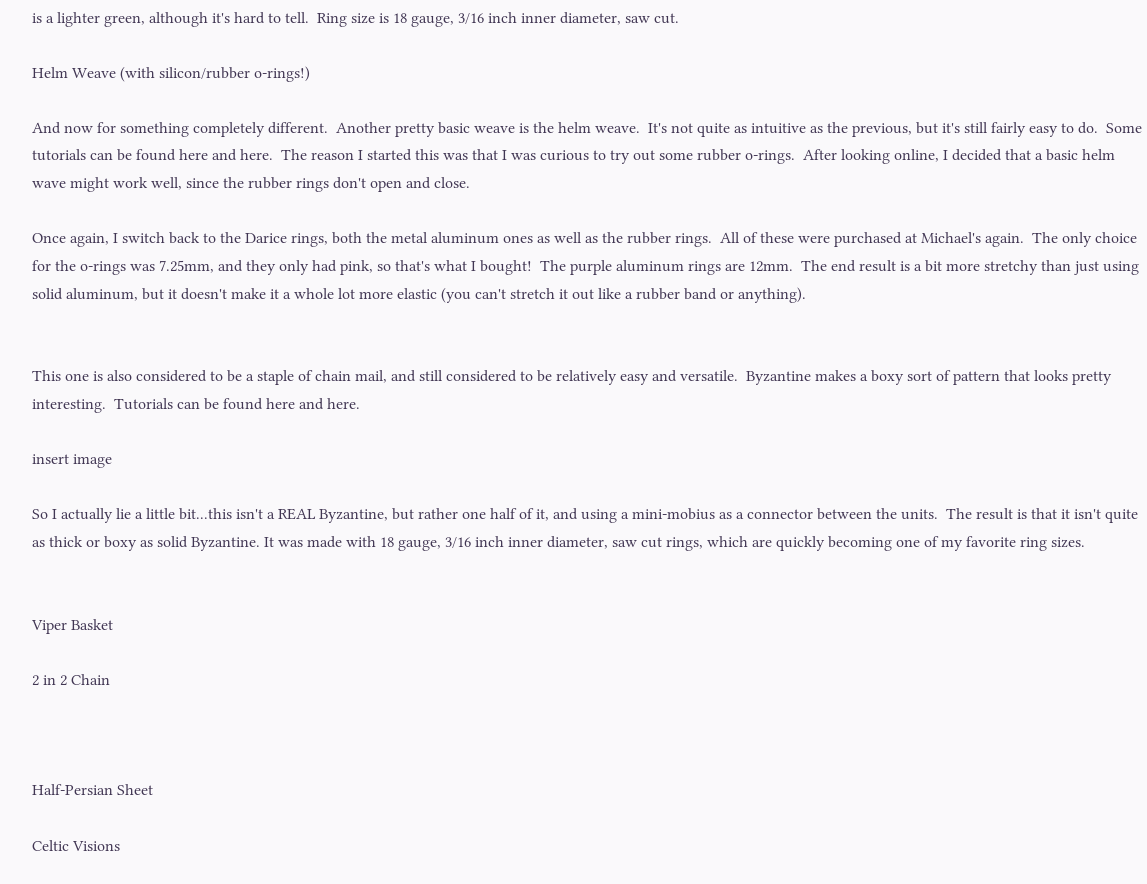is a lighter green, although it's hard to tell.  Ring size is 18 gauge, 3/16 inch inner diameter, saw cut.

Helm Weave (with silicon/rubber o-rings!)

And now for something completely different.  Another pretty basic weave is the helm weave.  It's not quite as intuitive as the previous, but it's still fairly easy to do.  Some tutorials can be found here and here.  The reason I started this was that I was curious to try out some rubber o-rings.  After looking online, I decided that a basic helm wave might work well, since the rubber rings don't open and close.

Once again, I switch back to the Darice rings, both the metal aluminum ones as well as the rubber rings.  All of these were purchased at Michael's again.  The only choice for the o-rings was 7.25mm, and they only had pink, so that's what I bought!  The purple aluminum rings are 12mm.  The end result is a bit more stretchy than just using solid aluminum, but it doesn't make it a whole lot more elastic (you can't stretch it out like a rubber band or anything).


This one is also considered to be a staple of chain mail, and still considered to be relatively easy and versatile.  Byzantine makes a boxy sort of pattern that looks pretty interesting.  Tutorials can be found here and here.

insert image

So I actually lie a little bit...this isn't a REAL Byzantine, but rather one half of it, and using a mini-mobius as a connector between the units.  The result is that it isn't quite as thick or boxy as solid Byzantine. It was made with 18 gauge, 3/16 inch inner diameter, saw cut rings, which are quickly becoming one of my favorite ring sizes.


Viper Basket

2 in 2 Chain



Half-Persian Sheet

Celtic Visions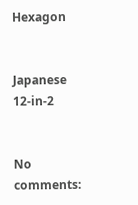Hexagon


Japanese 12-in-2


No comments: